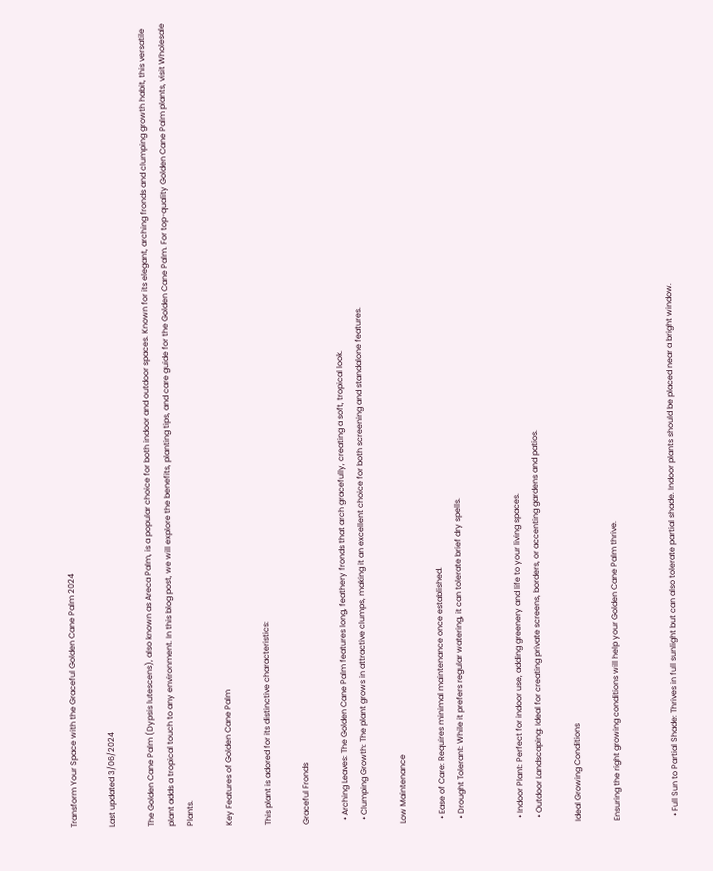Transform Your Space with the Graceful Golden Cane Palm 2024

Last updated 3/06/2024

The Golden Cane Palm (Dypsis lutescens), also known as Areca Palm, is a popular choice for both indoor and outdoor spaces. Known for its elegant, arching fronds and clumping growth habit, this versatile plant adds a tropical touch to any environment. In this blog post, we will explore the benefits, planting tips, and care guide for the Golden Cane Palm. For top-quality Golden Cane Palm plants, visit Wholesale Plants.

Key Features of Golden Cane Palm

This plant is adored for its distinctive characteristics:

Graceful Fronds

  • Arching Leaves: The Golden Cane Palm features long, feathery fronds that arch gracefully, creating a soft, tropical look.
  • Clumping Growth: The plant grows in attractive clumps, making it an excellent choice for both screening and standalone features.

Low Maintenance

  • Ease of Care: Requires minimal maintenance once established.
  • Drought Tolerant: While it prefers regular watering, it can tolerate brief dry spells.


  • Indoor Plant: Perfect for indoor use, adding greenery and life to your living spaces.
  • Outdoor Landscaping: Ideal for creating private screens, borders, or accenting gardens and patios.

Ideal Growing Conditions

Ensuring the right growing conditions will help your Golden Cane Palm thrive.


  • Full Sun to Partial Shade: Thrives in full sunlight but can also tolerate partial shade. Indoor plants should be placed near a bright window.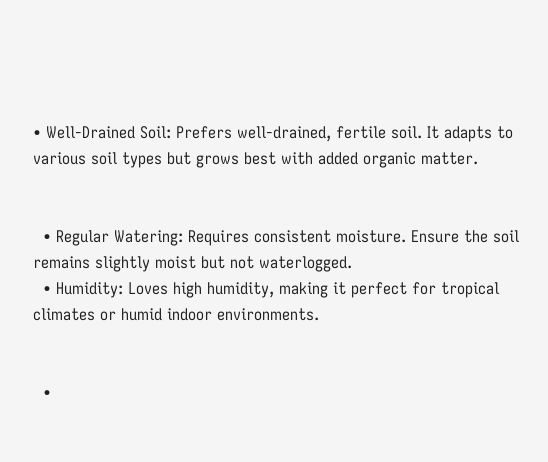• Well-Drained Soil: Prefers well-drained, fertile soil. It adapts to various soil types but grows best with added organic matter.


  • Regular Watering: Requires consistent moisture. Ensure the soil remains slightly moist but not waterlogged.
  • Humidity: Loves high humidity, making it perfect for tropical climates or humid indoor environments.


  •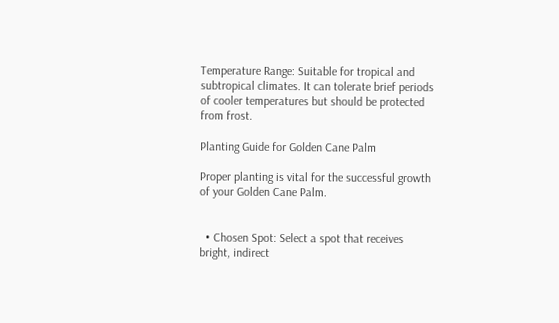Temperature Range: Suitable for tropical and subtropical climates. It can tolerate brief periods of cooler temperatures but should be protected from frost.

Planting Guide for Golden Cane Palm

Proper planting is vital for the successful growth of your Golden Cane Palm.


  • Chosen Spot: Select a spot that receives bright, indirect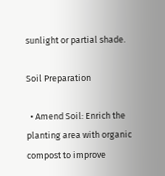sunlight or partial shade.

Soil Preparation

  • Amend Soil: Enrich the planting area with organic compost to improve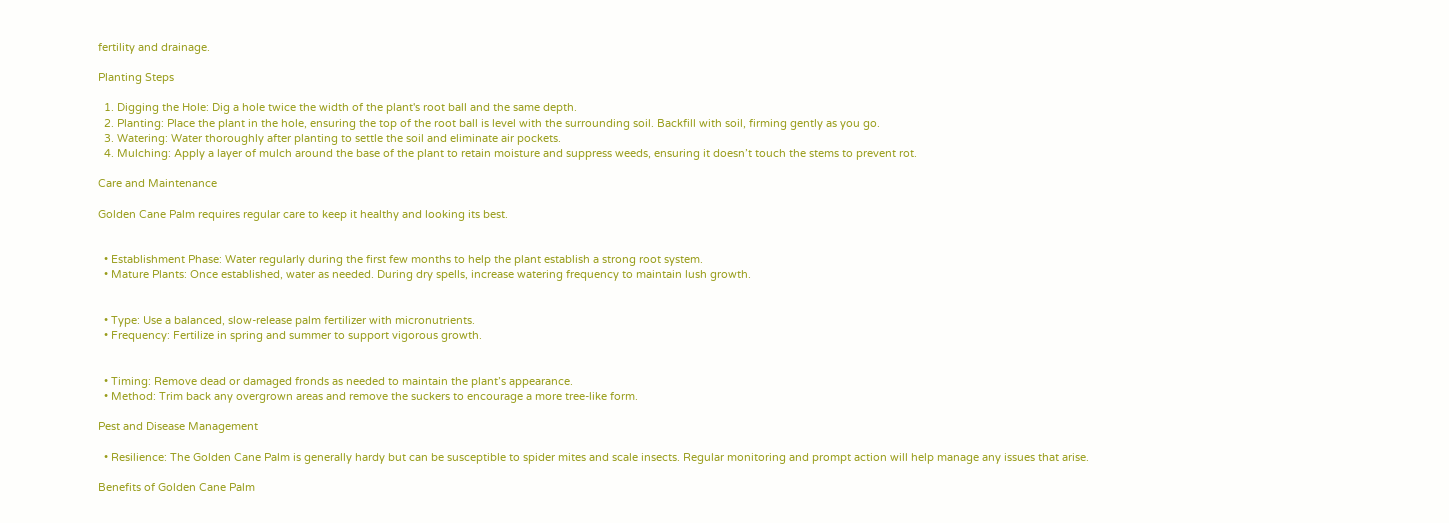fertility and drainage.

Planting Steps

  1. Digging the Hole: Dig a hole twice the width of the plant's root ball and the same depth.
  2. Planting: Place the plant in the hole, ensuring the top of the root ball is level with the surrounding soil. Backfill with soil, firming gently as you go.
  3. Watering: Water thoroughly after planting to settle the soil and eliminate air pockets.
  4. Mulching: Apply a layer of mulch around the base of the plant to retain moisture and suppress weeds, ensuring it doesn’t touch the stems to prevent rot.

Care and Maintenance

Golden Cane Palm requires regular care to keep it healthy and looking its best.


  • Establishment Phase: Water regularly during the first few months to help the plant establish a strong root system.
  • Mature Plants: Once established, water as needed. During dry spells, increase watering frequency to maintain lush growth.


  • Type: Use a balanced, slow-release palm fertilizer with micronutrients.
  • Frequency: Fertilize in spring and summer to support vigorous growth.


  • Timing: Remove dead or damaged fronds as needed to maintain the plant’s appearance.
  • Method: Trim back any overgrown areas and remove the suckers to encourage a more tree-like form.

Pest and Disease Management

  • Resilience: The Golden Cane Palm is generally hardy but can be susceptible to spider mites and scale insects. Regular monitoring and prompt action will help manage any issues that arise.

Benefits of Golden Cane Palm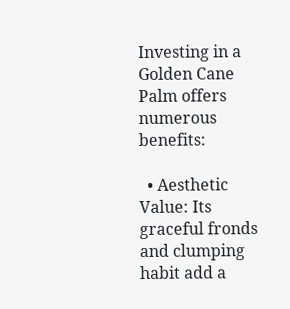Investing in a Golden Cane Palm offers numerous benefits:

  • Aesthetic Value: Its graceful fronds and clumping habit add a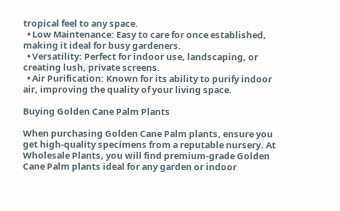tropical feel to any space.
  • Low Maintenance: Easy to care for once established, making it ideal for busy gardeners.
  • Versatility: Perfect for indoor use, landscaping, or creating lush, private screens.
  • Air Purification: Known for its ability to purify indoor air, improving the quality of your living space.

Buying Golden Cane Palm Plants

When purchasing Golden Cane Palm plants, ensure you get high-quality specimens from a reputable nursery. At Wholesale Plants, you will find premium-grade Golden Cane Palm plants ideal for any garden or indoor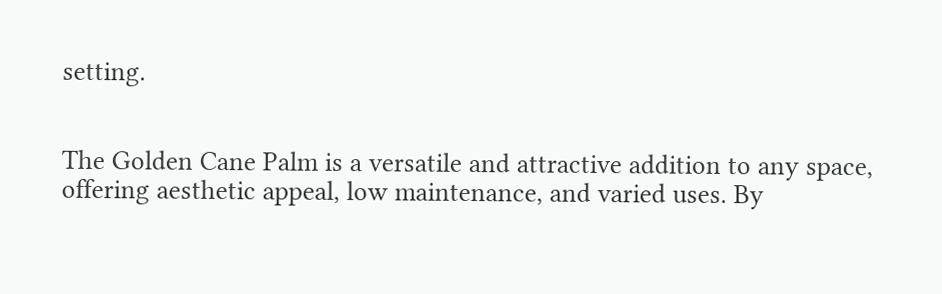setting.


The Golden Cane Palm is a versatile and attractive addition to any space, offering aesthetic appeal, low maintenance, and varied uses. By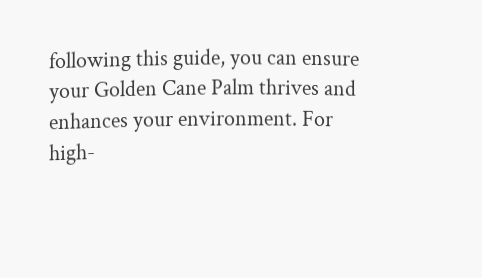following this guide, you can ensure your Golden Cane Palm thrives and enhances your environment. For high-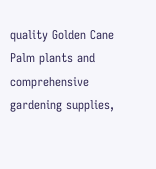quality Golden Cane Palm plants and comprehensive gardening supplies,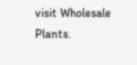visit Wholesale Plants.